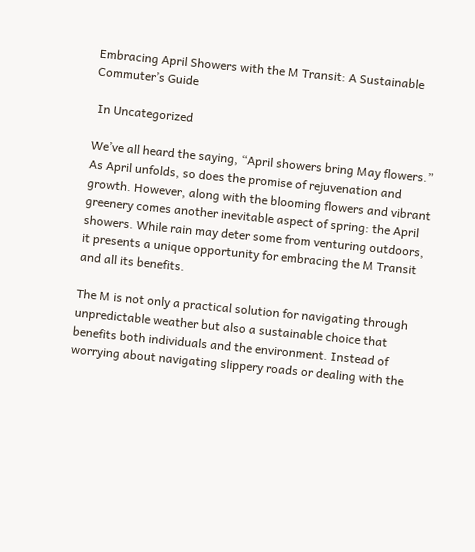Embracing April Showers with the M Transit: A Sustainable Commuter’s Guide

 In Uncategorized

We’ve all heard the saying, “April showers bring May flowers.” As April unfolds, so does the promise of rejuvenation and growth. However, along with the blooming flowers and vibrant greenery comes another inevitable aspect of spring: the April showers. While rain may deter some from venturing outdoors, it presents a unique opportunity for embracing the M Transit and all its benefits.

The M is not only a practical solution for navigating through unpredictable weather but also a sustainable choice that benefits both individuals and the environment. Instead of worrying about navigating slippery roads or dealing with the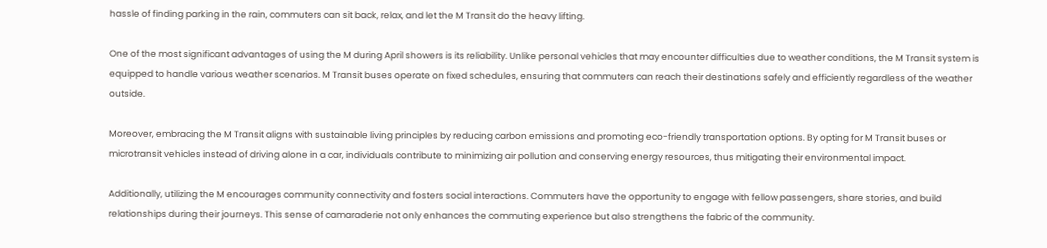hassle of finding parking in the rain, commuters can sit back, relax, and let the M Transit do the heavy lifting.

One of the most significant advantages of using the M during April showers is its reliability. Unlike personal vehicles that may encounter difficulties due to weather conditions, the M Transit system is equipped to handle various weather scenarios. M Transit buses operate on fixed schedules, ensuring that commuters can reach their destinations safely and efficiently regardless of the weather outside.

Moreover, embracing the M Transit aligns with sustainable living principles by reducing carbon emissions and promoting eco-friendly transportation options. By opting for M Transit buses or microtransit vehicles instead of driving alone in a car, individuals contribute to minimizing air pollution and conserving energy resources, thus mitigating their environmental impact.

Additionally, utilizing the M encourages community connectivity and fosters social interactions. Commuters have the opportunity to engage with fellow passengers, share stories, and build relationships during their journeys. This sense of camaraderie not only enhances the commuting experience but also strengthens the fabric of the community.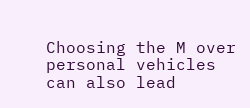Choosing the M over personal vehicles can also lead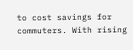to cost savings for commuters. With rising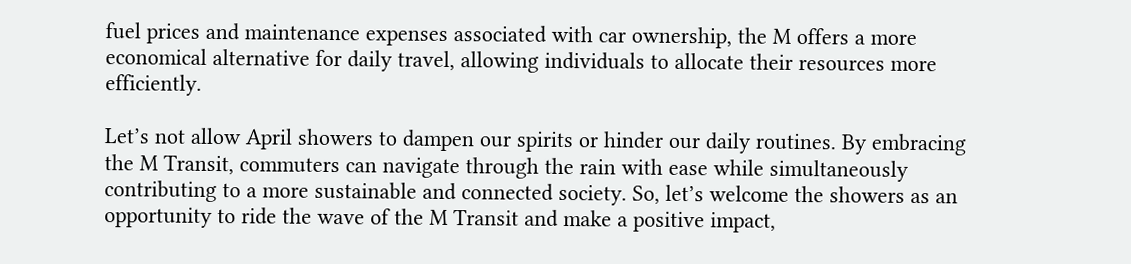fuel prices and maintenance expenses associated with car ownership, the M offers a more economical alternative for daily travel, allowing individuals to allocate their resources more efficiently.

Let’s not allow April showers to dampen our spirits or hinder our daily routines. By embracing the M Transit, commuters can navigate through the rain with ease while simultaneously contributing to a more sustainable and connected society. So, let’s welcome the showers as an opportunity to ride the wave of the M Transit and make a positive impact,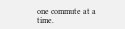one commute at a time.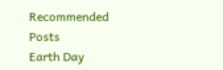Recommended Posts
Earth Day